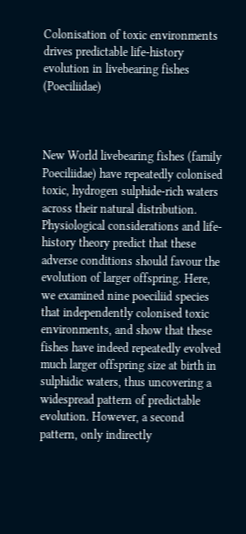Colonisation of toxic environments drives predictable life-history evolution in livebearing fishes (Poeciliidae)



New World livebearing fishes (family Poeciliidae) have repeatedly colonised toxic, hydrogen sulphide-rich waters across their natural distribution. Physiological considerations and life-history theory predict that these adverse conditions should favour the evolution of larger offspring. Here, we examined nine poeciliid species that independently colonised toxic environments, and show that these fishes have indeed repeatedly evolved much larger offspring size at birth in sulphidic waters, thus uncovering a widespread pattern of predictable evolution. However, a second pattern, only indirectly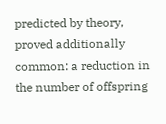predicted by theory, proved additionally common: a reduction in the number of offspring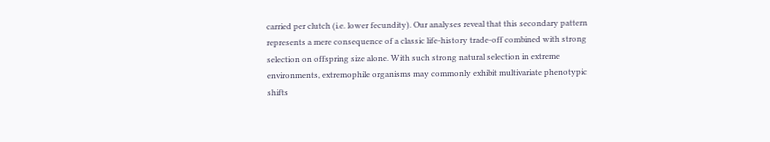carried per clutch (i.e. lower fecundity). Our analyses reveal that this secondary pattern represents a mere consequence of a classic life-history trade-off combined with strong selection on offspring size alone. With such strong natural selection in extreme environments, extremophile organisms may commonly exhibit multivariate phenotypic shifts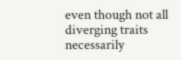even though not all diverging traits necessarily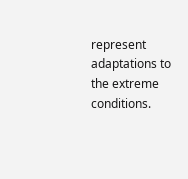represent adaptations to the extreme conditions.